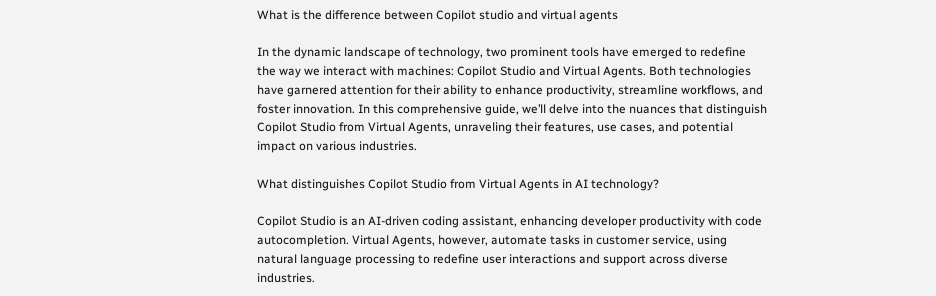What is the difference between Copilot studio and virtual agents

In the dynamic landscape of technology, two prominent tools have emerged to redefine the way we interact with machines: Copilot Studio and Virtual Agents. Both technologies have garnered attention for their ability to enhance productivity, streamline workflows, and foster innovation. In this comprehensive guide, we’ll delve into the nuances that distinguish Copilot Studio from Virtual Agents, unraveling their features, use cases, and potential impact on various industries.

What distinguishes Copilot Studio from Virtual Agents in AI technology?

Copilot Studio is an AI-driven coding assistant, enhancing developer productivity with code autocompletion. Virtual Agents, however, automate tasks in customer service, using natural language processing to redefine user interactions and support across diverse industries.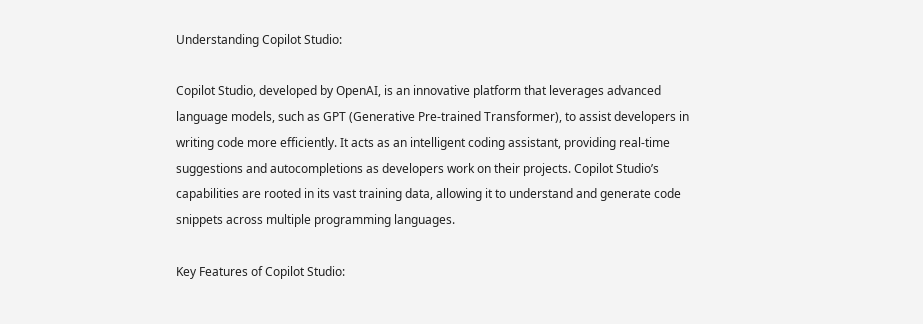Understanding Copilot Studio:

Copilot Studio, developed by OpenAI, is an innovative platform that leverages advanced language models, such as GPT (Generative Pre-trained Transformer), to assist developers in writing code more efficiently. It acts as an intelligent coding assistant, providing real-time suggestions and autocompletions as developers work on their projects. Copilot Studio’s capabilities are rooted in its vast training data, allowing it to understand and generate code snippets across multiple programming languages.

Key Features of Copilot Studio: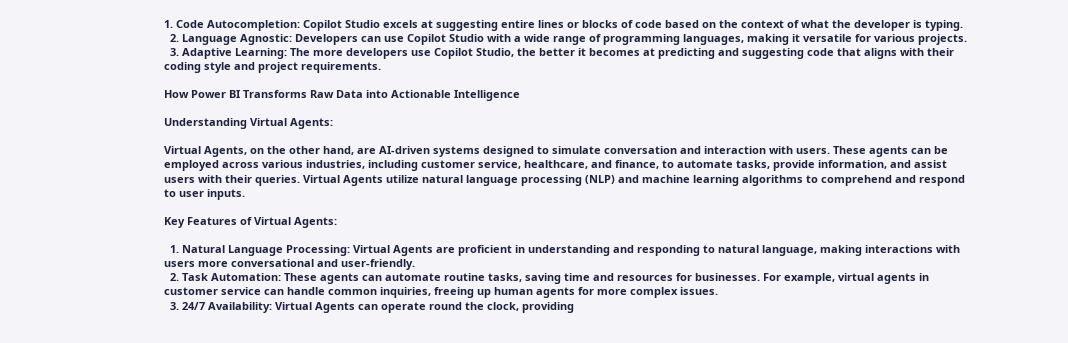1. Code Autocompletion: Copilot Studio excels at suggesting entire lines or blocks of code based on the context of what the developer is typing.
  2. Language Agnostic: Developers can use Copilot Studio with a wide range of programming languages, making it versatile for various projects.
  3. Adaptive Learning: The more developers use Copilot Studio, the better it becomes at predicting and suggesting code that aligns with their coding style and project requirements.

How Power BI Transforms Raw Data into Actionable Intelligence

Understanding Virtual Agents:

Virtual Agents, on the other hand, are AI-driven systems designed to simulate conversation and interaction with users. These agents can be employed across various industries, including customer service, healthcare, and finance, to automate tasks, provide information, and assist users with their queries. Virtual Agents utilize natural language processing (NLP) and machine learning algorithms to comprehend and respond to user inputs.

Key Features of Virtual Agents:

  1. Natural Language Processing: Virtual Agents are proficient in understanding and responding to natural language, making interactions with users more conversational and user-friendly.
  2. Task Automation: These agents can automate routine tasks, saving time and resources for businesses. For example, virtual agents in customer service can handle common inquiries, freeing up human agents for more complex issues.
  3. 24/7 Availability: Virtual Agents can operate round the clock, providing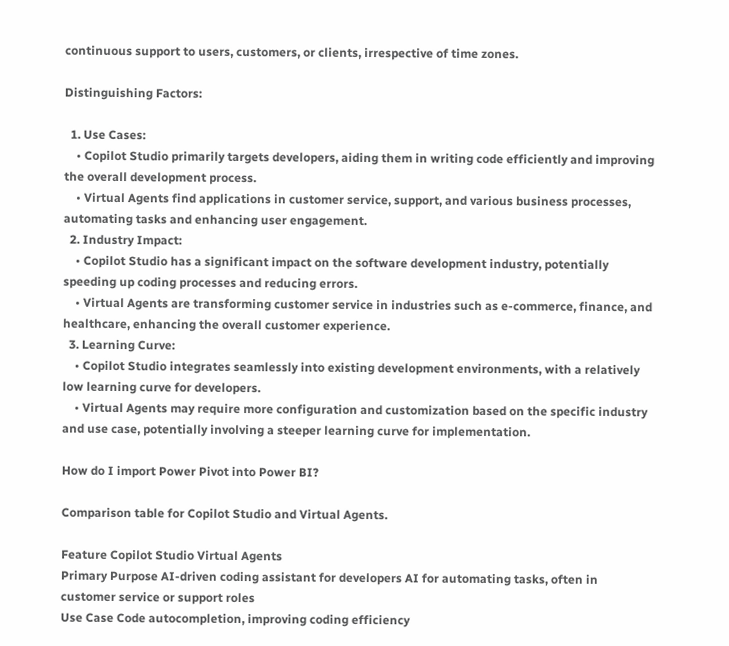continuous support to users, customers, or clients, irrespective of time zones.

Distinguishing Factors:

  1. Use Cases:
    • Copilot Studio primarily targets developers, aiding them in writing code efficiently and improving the overall development process.
    • Virtual Agents find applications in customer service, support, and various business processes, automating tasks and enhancing user engagement.
  2. Industry Impact:
    • Copilot Studio has a significant impact on the software development industry, potentially speeding up coding processes and reducing errors.
    • Virtual Agents are transforming customer service in industries such as e-commerce, finance, and healthcare, enhancing the overall customer experience.
  3. Learning Curve:
    • Copilot Studio integrates seamlessly into existing development environments, with a relatively low learning curve for developers.
    • Virtual Agents may require more configuration and customization based on the specific industry and use case, potentially involving a steeper learning curve for implementation.

How do I import Power Pivot into Power BI?

Comparison table for Copilot Studio and Virtual Agents.

Feature Copilot Studio Virtual Agents
Primary Purpose AI-driven coding assistant for developers AI for automating tasks, often in customer service or support roles
Use Case Code autocompletion, improving coding efficiency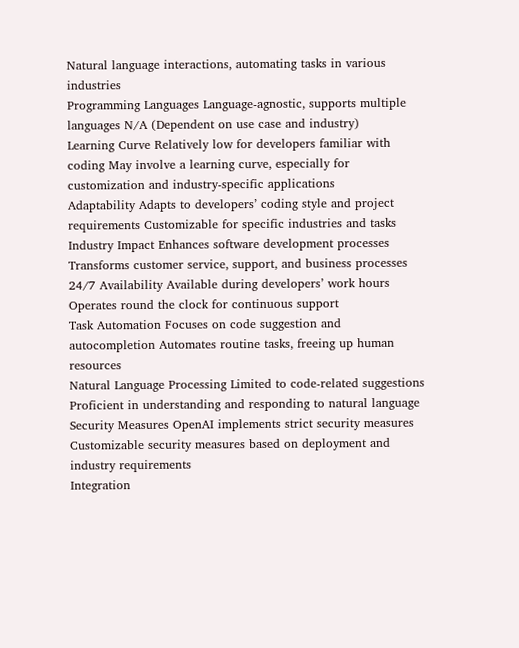Natural language interactions, automating tasks in various industries
Programming Languages Language-agnostic, supports multiple languages N/A (Dependent on use case and industry)
Learning Curve Relatively low for developers familiar with coding May involve a learning curve, especially for customization and industry-specific applications
Adaptability Adapts to developers’ coding style and project requirements Customizable for specific industries and tasks
Industry Impact Enhances software development processes Transforms customer service, support, and business processes
24/7 Availability Available during developers’ work hours Operates round the clock for continuous support
Task Automation Focuses on code suggestion and autocompletion Automates routine tasks, freeing up human resources
Natural Language Processing Limited to code-related suggestions Proficient in understanding and responding to natural language
Security Measures OpenAI implements strict security measures Customizable security measures based on deployment and industry requirements
Integration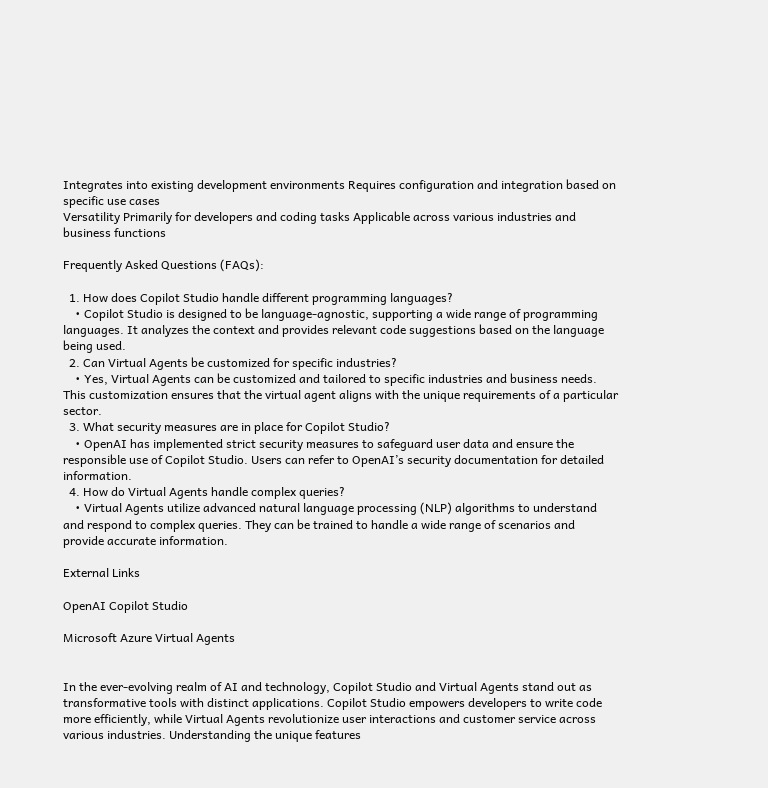Integrates into existing development environments Requires configuration and integration based on specific use cases
Versatility Primarily for developers and coding tasks Applicable across various industries and business functions

Frequently Asked Questions (FAQs):

  1. How does Copilot Studio handle different programming languages?
    • Copilot Studio is designed to be language-agnostic, supporting a wide range of programming languages. It analyzes the context and provides relevant code suggestions based on the language being used.
  2. Can Virtual Agents be customized for specific industries?
    • Yes, Virtual Agents can be customized and tailored to specific industries and business needs. This customization ensures that the virtual agent aligns with the unique requirements of a particular sector.
  3. What security measures are in place for Copilot Studio?
    • OpenAI has implemented strict security measures to safeguard user data and ensure the responsible use of Copilot Studio. Users can refer to OpenAI’s security documentation for detailed information.
  4. How do Virtual Agents handle complex queries?
    • Virtual Agents utilize advanced natural language processing (NLP) algorithms to understand and respond to complex queries. They can be trained to handle a wide range of scenarios and provide accurate information.

External Links

OpenAI Copilot Studio

Microsoft Azure Virtual Agents


In the ever-evolving realm of AI and technology, Copilot Studio and Virtual Agents stand out as transformative tools with distinct applications. Copilot Studio empowers developers to write code more efficiently, while Virtual Agents revolutionize user interactions and customer service across various industries. Understanding the unique features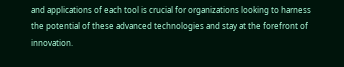and applications of each tool is crucial for organizations looking to harness the potential of these advanced technologies and stay at the forefront of innovation.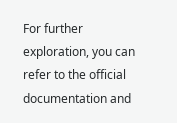For further exploration, you can refer to the official documentation and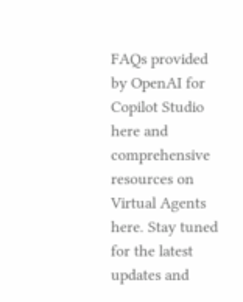FAQs provided by OpenAI for Copilot Studio here and comprehensive resources on Virtual Agents here. Stay tuned for the latest updates and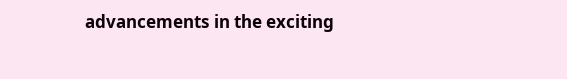advancements in the exciting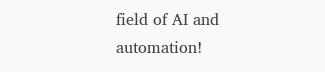field of AI and automation!